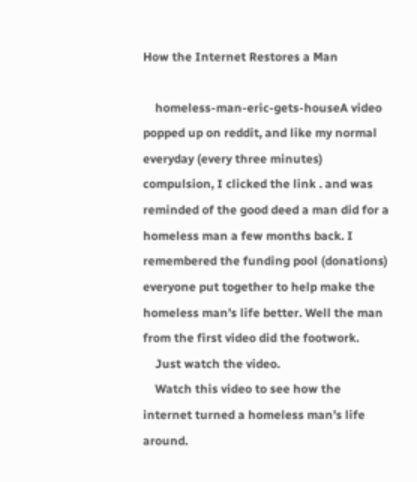How the Internet Restores a Man

    homeless-man-eric-gets-houseA video popped up on reddit, and like my normal everyday (every three minutes) compulsion, I clicked the link . and was reminded of the good deed a man did for a homeless man a few months back. I remembered the funding pool (donations) everyone put together to help make the homeless man’s life better. Well the man from the first video did the footwork.
    Just watch the video.
    Watch this video to see how the internet turned a homeless man’s life around.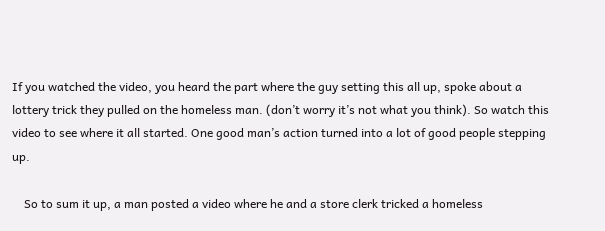If you watched the video, you heard the part where the guy setting this all up, spoke about a lottery trick they pulled on the homeless man. (don’t worry it’s not what you think). So watch this video to see where it all started. One good man’s action turned into a lot of good people stepping up.

    So to sum it up, a man posted a video where he and a store clerk tricked a homeless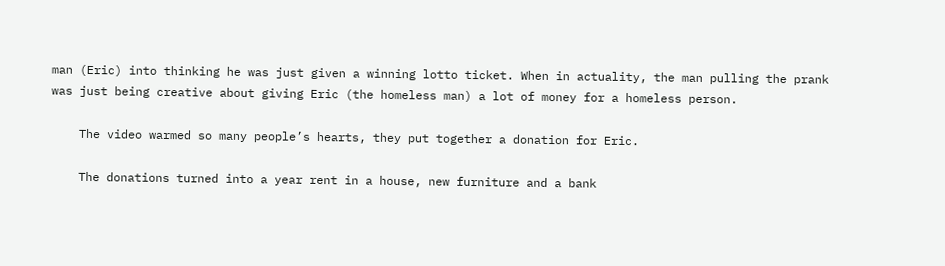man (Eric) into thinking he was just given a winning lotto ticket. When in actuality, the man pulling the prank was just being creative about giving Eric (the homeless man) a lot of money for a homeless person.

    The video warmed so many people’s hearts, they put together a donation for Eric.

    The donations turned into a year rent in a house, new furniture and a bank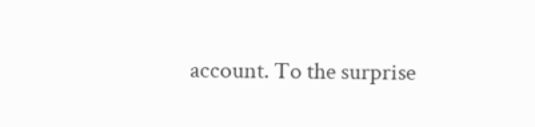account. To the surprise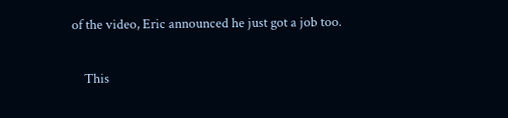of the video, Eric announced he just got a job too.

    This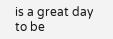is a great day to be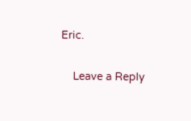Eric.

    Leave a Reply